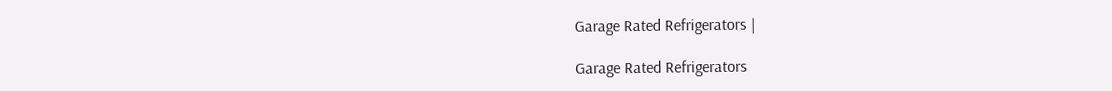Garage Rated Refrigerators |

Garage Rated Refrigerators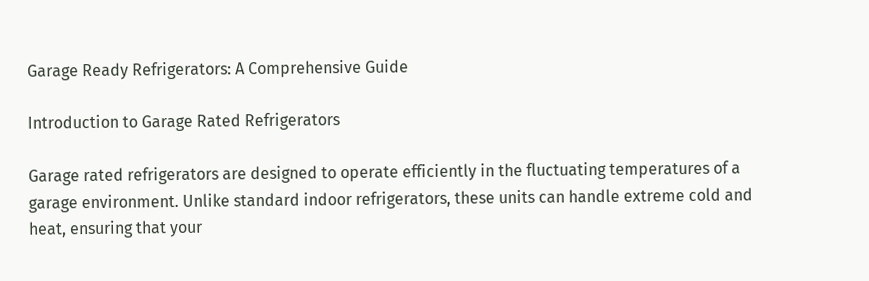Garage Ready Refrigerators: A Comprehensive Guide

Introduction to Garage Rated Refrigerators

Garage rated refrigerators are designed to operate efficiently in the fluctuating temperatures of a garage environment. Unlike standard indoor refrigerators, these units can handle extreme cold and heat, ensuring that your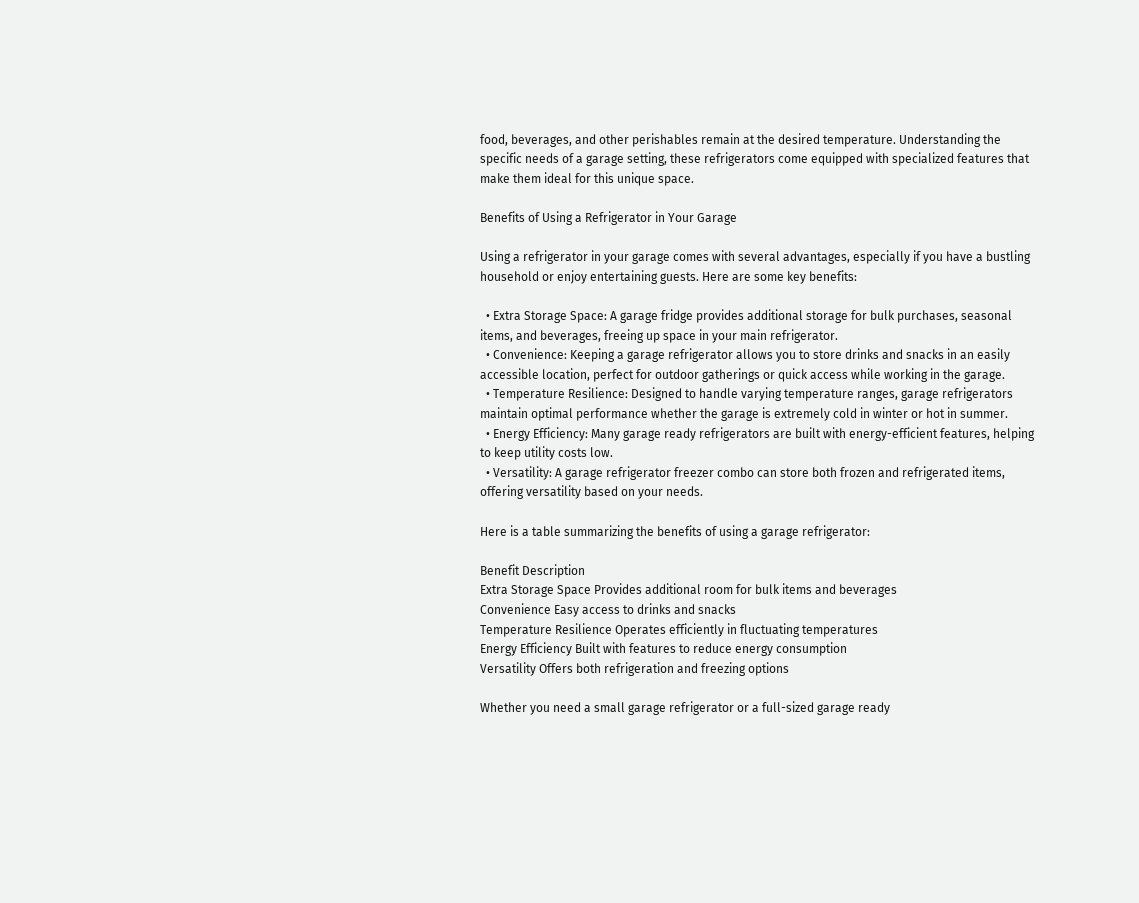food, beverages, and other perishables remain at the desired temperature. Understanding the specific needs of a garage setting, these refrigerators come equipped with specialized features that make them ideal for this unique space.

Benefits of Using a Refrigerator in Your Garage

Using a refrigerator in your garage comes with several advantages, especially if you have a bustling household or enjoy entertaining guests. Here are some key benefits:

  • Extra Storage Space: A garage fridge provides additional storage for bulk purchases, seasonal items, and beverages, freeing up space in your main refrigerator.
  • Convenience: Keeping a garage refrigerator allows you to store drinks and snacks in an easily accessible location, perfect for outdoor gatherings or quick access while working in the garage.
  • Temperature Resilience: Designed to handle varying temperature ranges, garage refrigerators maintain optimal performance whether the garage is extremely cold in winter or hot in summer.
  • Energy Efficiency: Many garage ready refrigerators are built with energy-efficient features, helping to keep utility costs low.
  • Versatility: A garage refrigerator freezer combo can store both frozen and refrigerated items, offering versatility based on your needs.

Here is a table summarizing the benefits of using a garage refrigerator:

Benefit Description
Extra Storage Space Provides additional room for bulk items and beverages
Convenience Easy access to drinks and snacks
Temperature Resilience Operates efficiently in fluctuating temperatures
Energy Efficiency Built with features to reduce energy consumption
Versatility Offers both refrigeration and freezing options

Whether you need a small garage refrigerator or a full-sized garage ready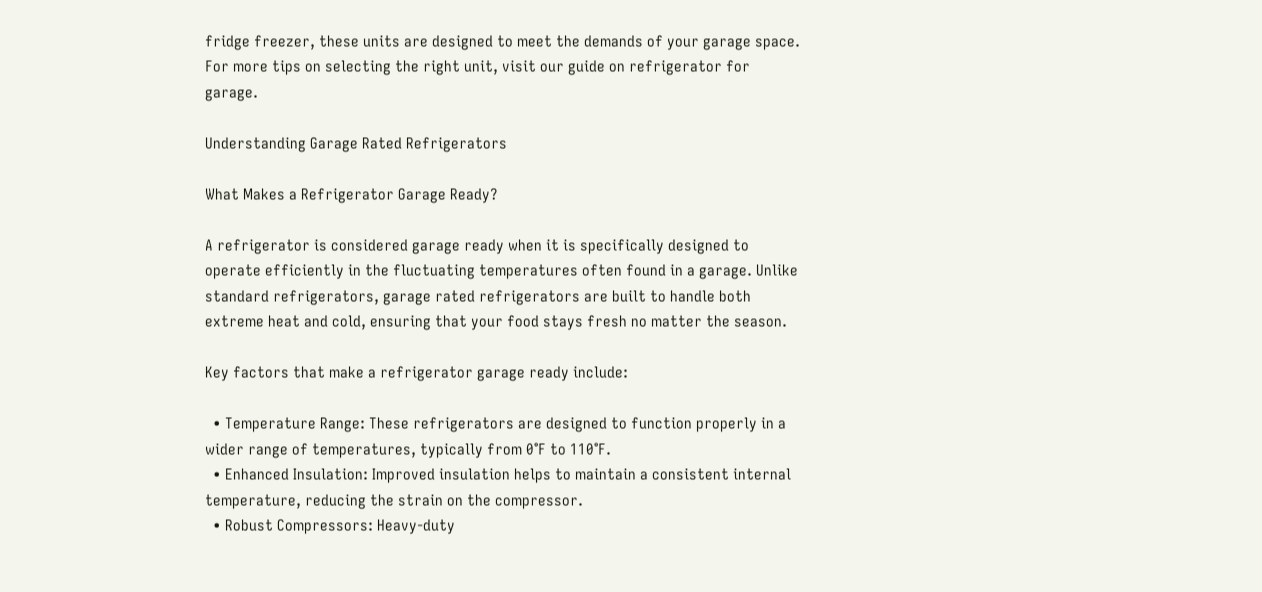fridge freezer, these units are designed to meet the demands of your garage space. For more tips on selecting the right unit, visit our guide on refrigerator for garage.

Understanding Garage Rated Refrigerators

What Makes a Refrigerator Garage Ready?

A refrigerator is considered garage ready when it is specifically designed to operate efficiently in the fluctuating temperatures often found in a garage. Unlike standard refrigerators, garage rated refrigerators are built to handle both extreme heat and cold, ensuring that your food stays fresh no matter the season.

Key factors that make a refrigerator garage ready include:

  • Temperature Range: These refrigerators are designed to function properly in a wider range of temperatures, typically from 0°F to 110°F.
  • Enhanced Insulation: Improved insulation helps to maintain a consistent internal temperature, reducing the strain on the compressor.
  • Robust Compressors: Heavy-duty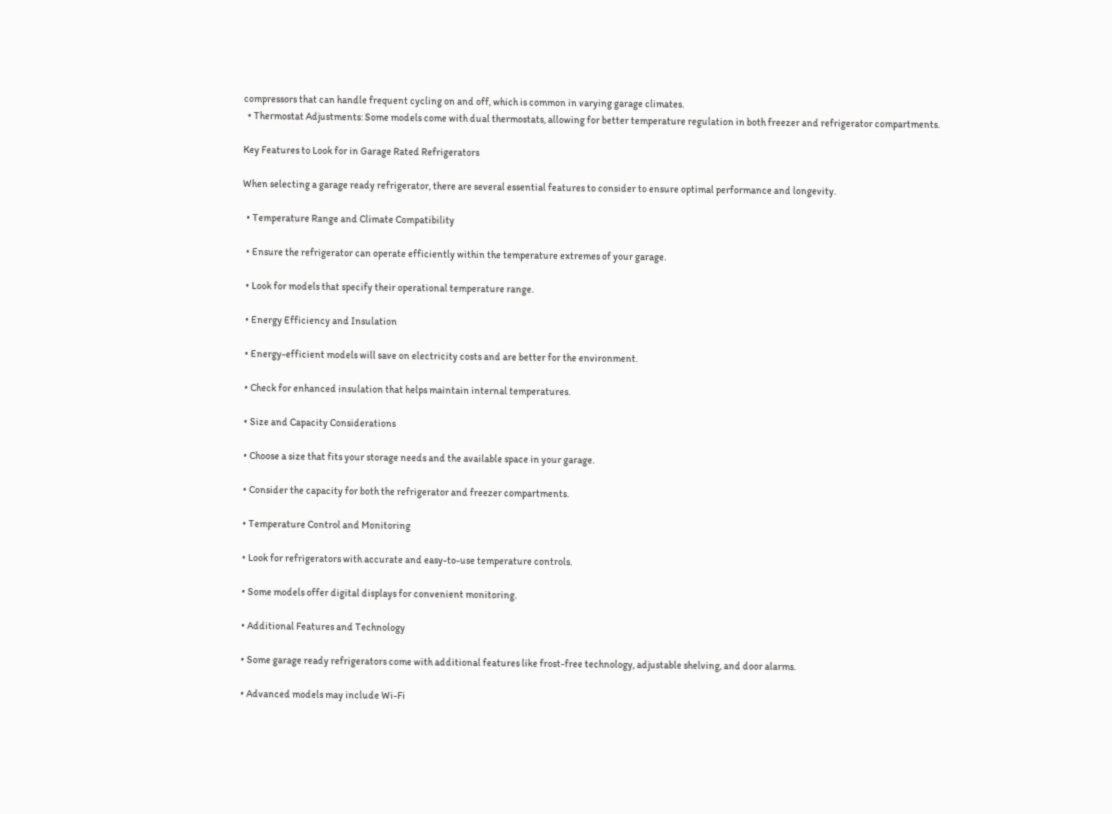compressors that can handle frequent cycling on and off, which is common in varying garage climates.
  • Thermostat Adjustments: Some models come with dual thermostats, allowing for better temperature regulation in both freezer and refrigerator compartments.

Key Features to Look for in Garage Rated Refrigerators

When selecting a garage ready refrigerator, there are several essential features to consider to ensure optimal performance and longevity.

  • Temperature Range and Climate Compatibility

  • Ensure the refrigerator can operate efficiently within the temperature extremes of your garage.

  • Look for models that specify their operational temperature range.

  • Energy Efficiency and Insulation

  • Energy-efficient models will save on electricity costs and are better for the environment.

  • Check for enhanced insulation that helps maintain internal temperatures.

  • Size and Capacity Considerations

  • Choose a size that fits your storage needs and the available space in your garage.

  • Consider the capacity for both the refrigerator and freezer compartments.

  • Temperature Control and Monitoring

  • Look for refrigerators with accurate and easy-to-use temperature controls.

  • Some models offer digital displays for convenient monitoring.

  • Additional Features and Technology

  • Some garage ready refrigerators come with additional features like frost-free technology, adjustable shelving, and door alarms.

  • Advanced models may include Wi-Fi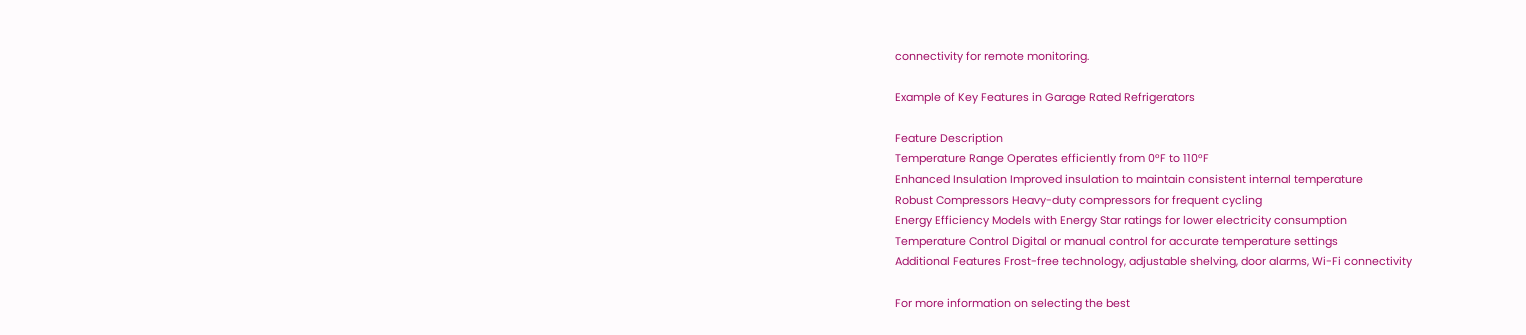connectivity for remote monitoring.

Example of Key Features in Garage Rated Refrigerators

Feature Description
Temperature Range Operates efficiently from 0°F to 110°F
Enhanced Insulation Improved insulation to maintain consistent internal temperature
Robust Compressors Heavy-duty compressors for frequent cycling
Energy Efficiency Models with Energy Star ratings for lower electricity consumption
Temperature Control Digital or manual control for accurate temperature settings
Additional Features Frost-free technology, adjustable shelving, door alarms, Wi-Fi connectivity

For more information on selecting the best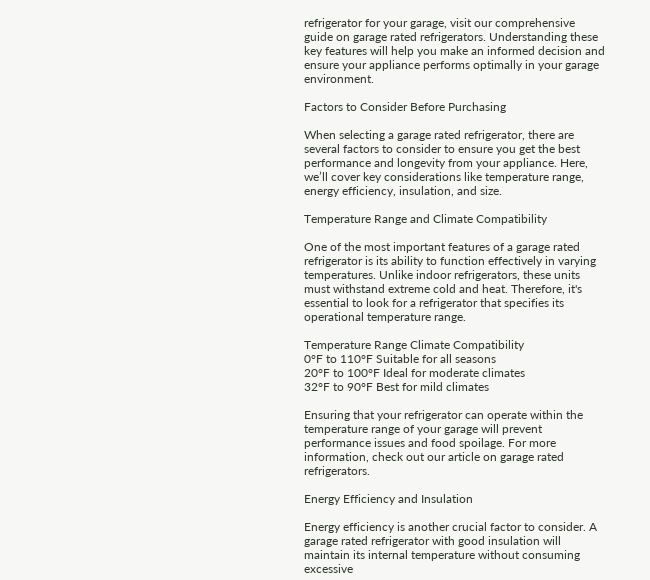refrigerator for your garage, visit our comprehensive guide on garage rated refrigerators. Understanding these key features will help you make an informed decision and ensure your appliance performs optimally in your garage environment.

Factors to Consider Before Purchasing

When selecting a garage rated refrigerator, there are several factors to consider to ensure you get the best performance and longevity from your appliance. Here, we’ll cover key considerations like temperature range, energy efficiency, insulation, and size.

Temperature Range and Climate Compatibility

One of the most important features of a garage rated refrigerator is its ability to function effectively in varying temperatures. Unlike indoor refrigerators, these units must withstand extreme cold and heat. Therefore, it's essential to look for a refrigerator that specifies its operational temperature range.

Temperature Range Climate Compatibility
0°F to 110°F Suitable for all seasons
20°F to 100°F Ideal for moderate climates
32°F to 90°F Best for mild climates

Ensuring that your refrigerator can operate within the temperature range of your garage will prevent performance issues and food spoilage. For more information, check out our article on garage rated refrigerators.

Energy Efficiency and Insulation

Energy efficiency is another crucial factor to consider. A garage rated refrigerator with good insulation will maintain its internal temperature without consuming excessive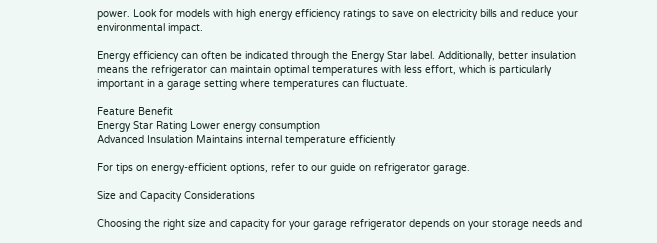power. Look for models with high energy efficiency ratings to save on electricity bills and reduce your environmental impact.

Energy efficiency can often be indicated through the Energy Star label. Additionally, better insulation means the refrigerator can maintain optimal temperatures with less effort, which is particularly important in a garage setting where temperatures can fluctuate.

Feature Benefit
Energy Star Rating Lower energy consumption
Advanced Insulation Maintains internal temperature efficiently

For tips on energy-efficient options, refer to our guide on refrigerator garage.

Size and Capacity Considerations

Choosing the right size and capacity for your garage refrigerator depends on your storage needs and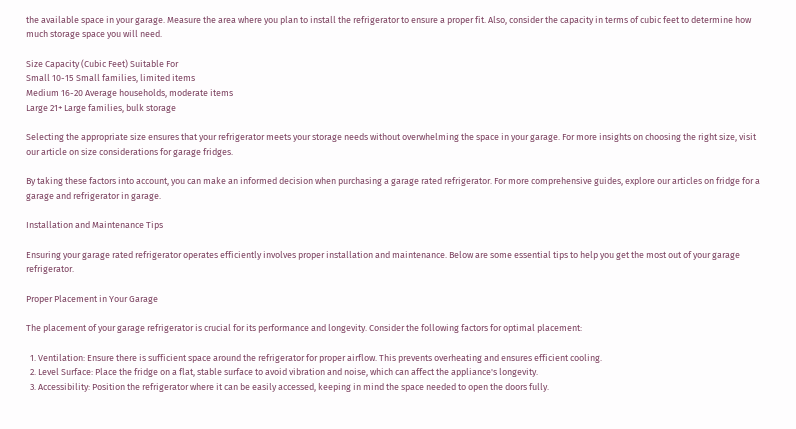the available space in your garage. Measure the area where you plan to install the refrigerator to ensure a proper fit. Also, consider the capacity in terms of cubic feet to determine how much storage space you will need.

Size Capacity (Cubic Feet) Suitable For
Small 10-15 Small families, limited items
Medium 16-20 Average households, moderate items
Large 21+ Large families, bulk storage

Selecting the appropriate size ensures that your refrigerator meets your storage needs without overwhelming the space in your garage. For more insights on choosing the right size, visit our article on size considerations for garage fridges.

By taking these factors into account, you can make an informed decision when purchasing a garage rated refrigerator. For more comprehensive guides, explore our articles on fridge for a garage and refrigerator in garage.

Installation and Maintenance Tips

Ensuring your garage rated refrigerator operates efficiently involves proper installation and maintenance. Below are some essential tips to help you get the most out of your garage refrigerator.

Proper Placement in Your Garage

The placement of your garage refrigerator is crucial for its performance and longevity. Consider the following factors for optimal placement:

  1. Ventilation: Ensure there is sufficient space around the refrigerator for proper airflow. This prevents overheating and ensures efficient cooling.
  2. Level Surface: Place the fridge on a flat, stable surface to avoid vibration and noise, which can affect the appliance's longevity.
  3. Accessibility: Position the refrigerator where it can be easily accessed, keeping in mind the space needed to open the doors fully.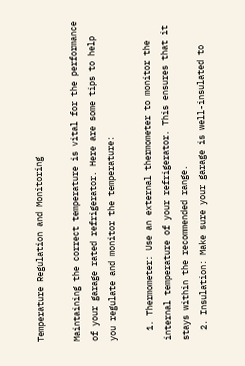Temperature Regulation and Monitoring

Maintaining the correct temperature is vital for the performance of your garage rated refrigerator. Here are some tips to help you regulate and monitor the temperature:

  1. Thermometer: Use an external thermometer to monitor the internal temperature of your refrigerator. This ensures that it stays within the recommended range.
  2. Insulation: Make sure your garage is well-insulated to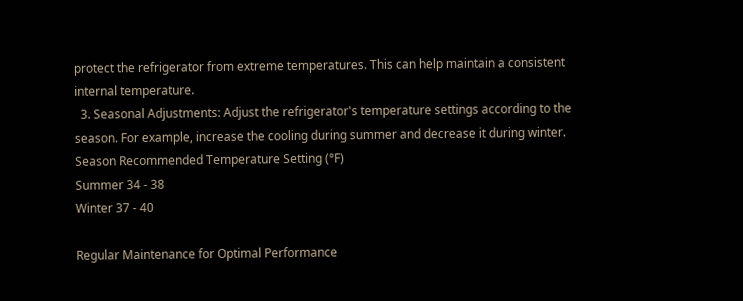protect the refrigerator from extreme temperatures. This can help maintain a consistent internal temperature.
  3. Seasonal Adjustments: Adjust the refrigerator's temperature settings according to the season. For example, increase the cooling during summer and decrease it during winter.
Season Recommended Temperature Setting (°F)
Summer 34 - 38
Winter 37 - 40

Regular Maintenance for Optimal Performance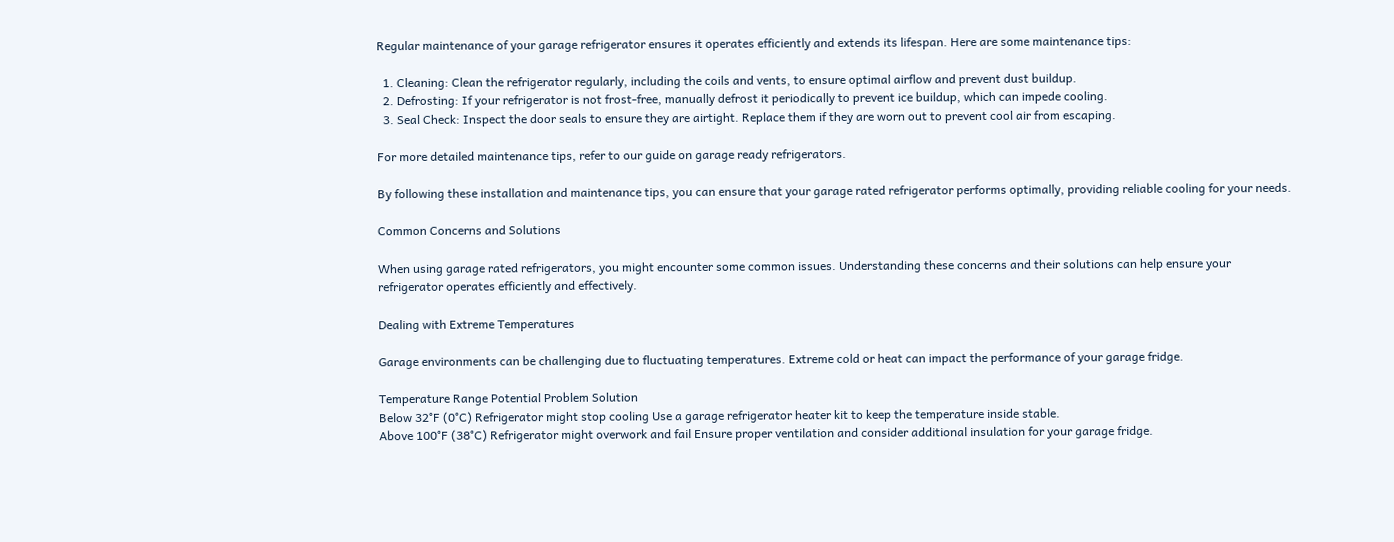Regular maintenance of your garage refrigerator ensures it operates efficiently and extends its lifespan. Here are some maintenance tips:

  1. Cleaning: Clean the refrigerator regularly, including the coils and vents, to ensure optimal airflow and prevent dust buildup.
  2. Defrosting: If your refrigerator is not frost-free, manually defrost it periodically to prevent ice buildup, which can impede cooling.
  3. Seal Check: Inspect the door seals to ensure they are airtight. Replace them if they are worn out to prevent cool air from escaping.

For more detailed maintenance tips, refer to our guide on garage ready refrigerators.

By following these installation and maintenance tips, you can ensure that your garage rated refrigerator performs optimally, providing reliable cooling for your needs.

Common Concerns and Solutions

When using garage rated refrigerators, you might encounter some common issues. Understanding these concerns and their solutions can help ensure your refrigerator operates efficiently and effectively.

Dealing with Extreme Temperatures

Garage environments can be challenging due to fluctuating temperatures. Extreme cold or heat can impact the performance of your garage fridge.

Temperature Range Potential Problem Solution
Below 32°F (0°C) Refrigerator might stop cooling Use a garage refrigerator heater kit to keep the temperature inside stable.
Above 100°F (38°C) Refrigerator might overwork and fail Ensure proper ventilation and consider additional insulation for your garage fridge.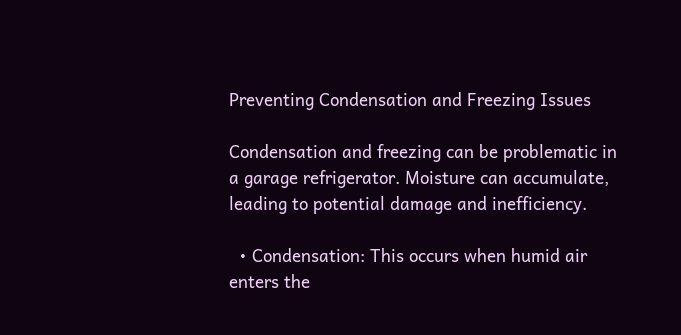Preventing Condensation and Freezing Issues

Condensation and freezing can be problematic in a garage refrigerator. Moisture can accumulate, leading to potential damage and inefficiency.

  • Condensation: This occurs when humid air enters the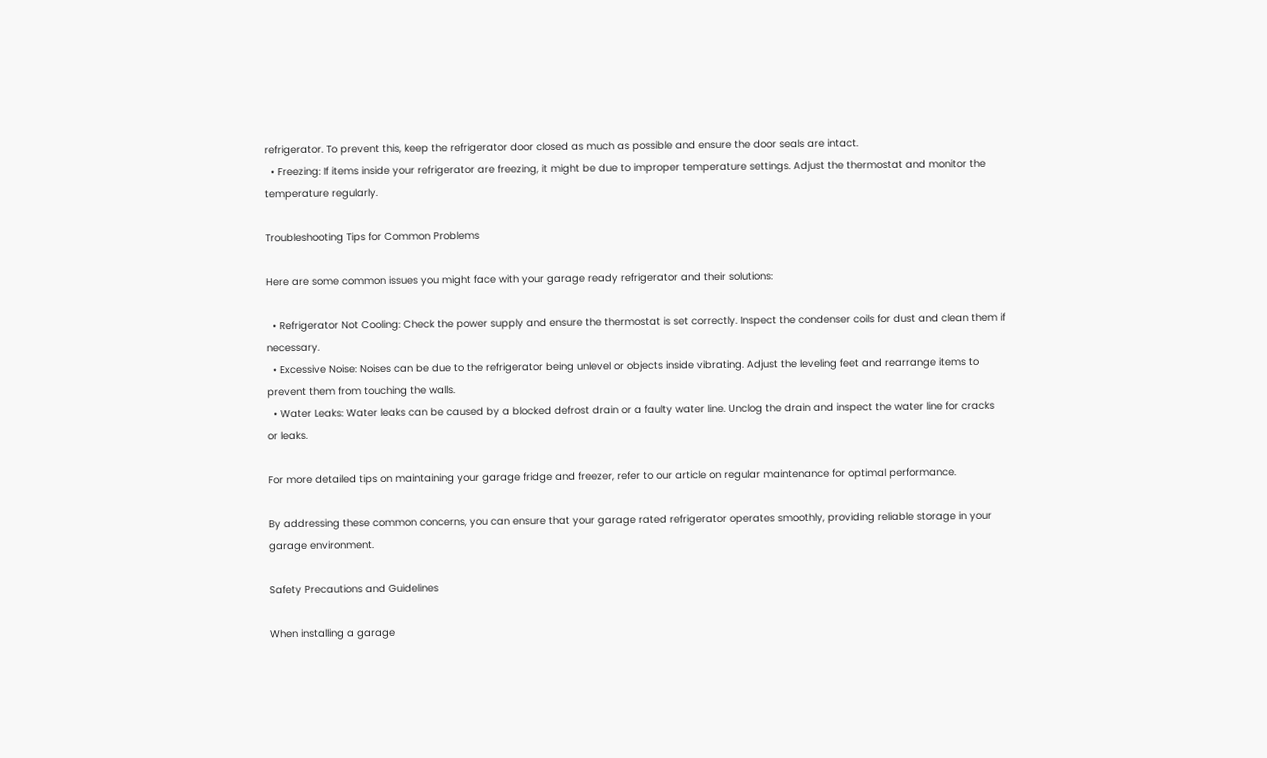refrigerator. To prevent this, keep the refrigerator door closed as much as possible and ensure the door seals are intact.
  • Freezing: If items inside your refrigerator are freezing, it might be due to improper temperature settings. Adjust the thermostat and monitor the temperature regularly.

Troubleshooting Tips for Common Problems

Here are some common issues you might face with your garage ready refrigerator and their solutions:

  • Refrigerator Not Cooling: Check the power supply and ensure the thermostat is set correctly. Inspect the condenser coils for dust and clean them if necessary.
  • Excessive Noise: Noises can be due to the refrigerator being unlevel or objects inside vibrating. Adjust the leveling feet and rearrange items to prevent them from touching the walls.
  • Water Leaks: Water leaks can be caused by a blocked defrost drain or a faulty water line. Unclog the drain and inspect the water line for cracks or leaks.

For more detailed tips on maintaining your garage fridge and freezer, refer to our article on regular maintenance for optimal performance.

By addressing these common concerns, you can ensure that your garage rated refrigerator operates smoothly, providing reliable storage in your garage environment.

Safety Precautions and Guidelines

When installing a garage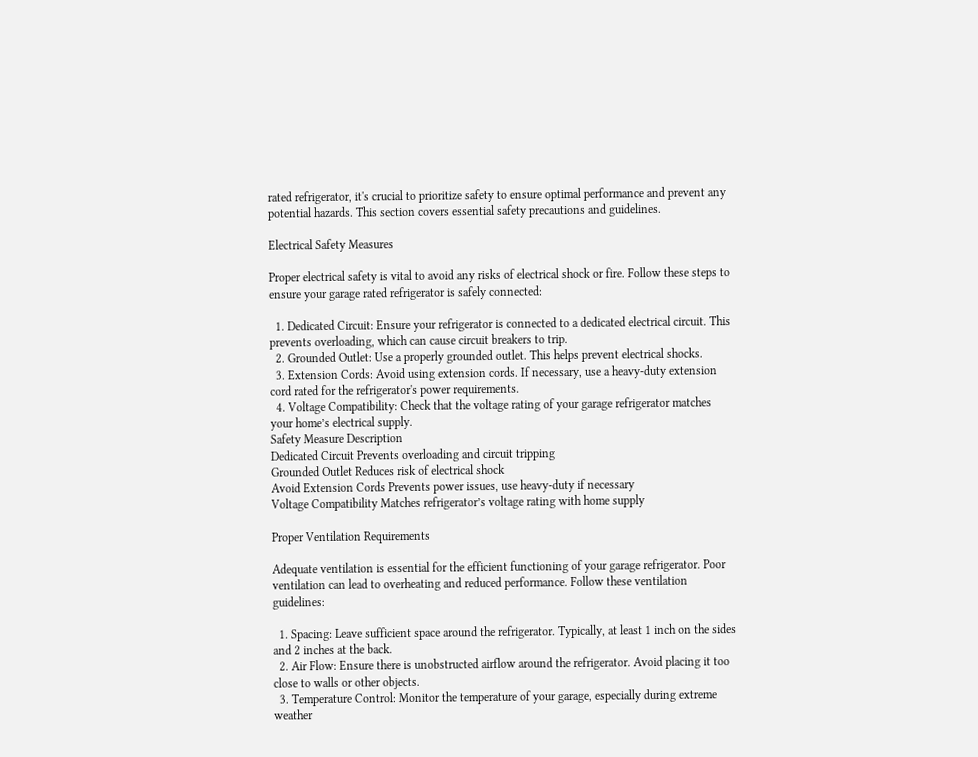rated refrigerator, it's crucial to prioritize safety to ensure optimal performance and prevent any potential hazards. This section covers essential safety precautions and guidelines.

Electrical Safety Measures

Proper electrical safety is vital to avoid any risks of electrical shock or fire. Follow these steps to ensure your garage rated refrigerator is safely connected:

  1. Dedicated Circuit: Ensure your refrigerator is connected to a dedicated electrical circuit. This prevents overloading, which can cause circuit breakers to trip.
  2. Grounded Outlet: Use a properly grounded outlet. This helps prevent electrical shocks.
  3. Extension Cords: Avoid using extension cords. If necessary, use a heavy-duty extension cord rated for the refrigerator's power requirements.
  4. Voltage Compatibility: Check that the voltage rating of your garage refrigerator matches your home’s electrical supply.
Safety Measure Description
Dedicated Circuit Prevents overloading and circuit tripping
Grounded Outlet Reduces risk of electrical shock
Avoid Extension Cords Prevents power issues, use heavy-duty if necessary
Voltage Compatibility Matches refrigerator’s voltage rating with home supply

Proper Ventilation Requirements

Adequate ventilation is essential for the efficient functioning of your garage refrigerator. Poor ventilation can lead to overheating and reduced performance. Follow these ventilation guidelines:

  1. Spacing: Leave sufficient space around the refrigerator. Typically, at least 1 inch on the sides and 2 inches at the back.
  2. Air Flow: Ensure there is unobstructed airflow around the refrigerator. Avoid placing it too close to walls or other objects.
  3. Temperature Control: Monitor the temperature of your garage, especially during extreme weather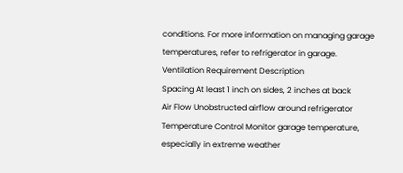conditions. For more information on managing garage temperatures, refer to refrigerator in garage.
Ventilation Requirement Description
Spacing At least 1 inch on sides, 2 inches at back
Air Flow Unobstructed airflow around refrigerator
Temperature Control Monitor garage temperature, especially in extreme weather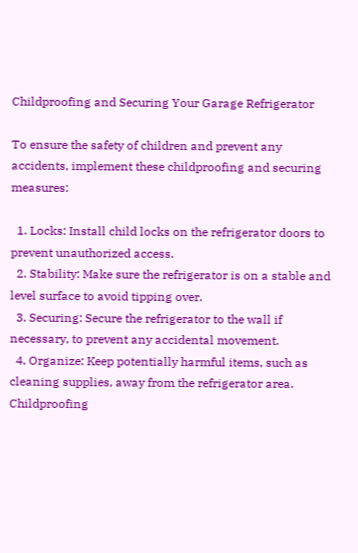Childproofing and Securing Your Garage Refrigerator

To ensure the safety of children and prevent any accidents, implement these childproofing and securing measures:

  1. Locks: Install child locks on the refrigerator doors to prevent unauthorized access.
  2. Stability: Make sure the refrigerator is on a stable and level surface to avoid tipping over.
  3. Securing: Secure the refrigerator to the wall if necessary, to prevent any accidental movement.
  4. Organize: Keep potentially harmful items, such as cleaning supplies, away from the refrigerator area.
Childproofing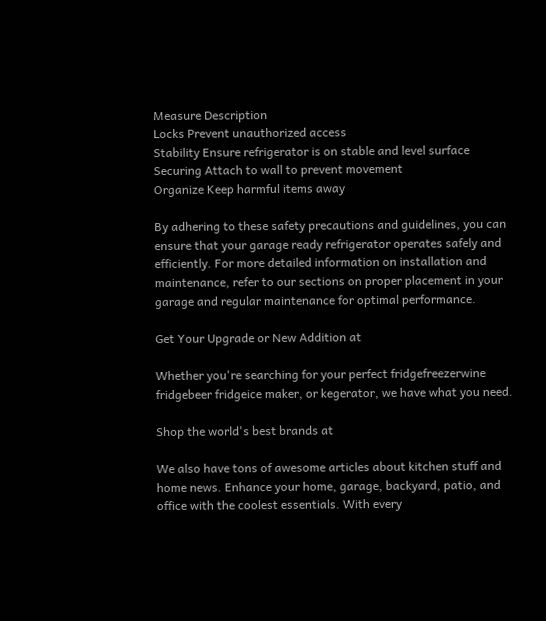Measure Description
Locks Prevent unauthorized access
Stability Ensure refrigerator is on stable and level surface
Securing Attach to wall to prevent movement
Organize Keep harmful items away

By adhering to these safety precautions and guidelines, you can ensure that your garage ready refrigerator operates safely and efficiently. For more detailed information on installation and maintenance, refer to our sections on proper placement in your garage and regular maintenance for optimal performance.

Get Your Upgrade or New Addition at

Whether you're searching for your perfect fridgefreezerwine fridgebeer fridgeice maker, or kegerator, we have what you need.

Shop the world's best brands at

We also have tons of awesome articles about kitchen stuff and home news. Enhance your home, garage, backyard, patio, and office with the coolest essentials. With every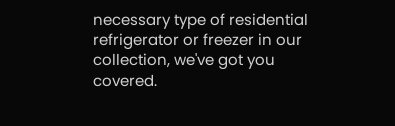necessary type of residential refrigerator or freezer in our collection, we've got you covered.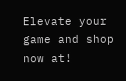Elevate your game and shop now at!